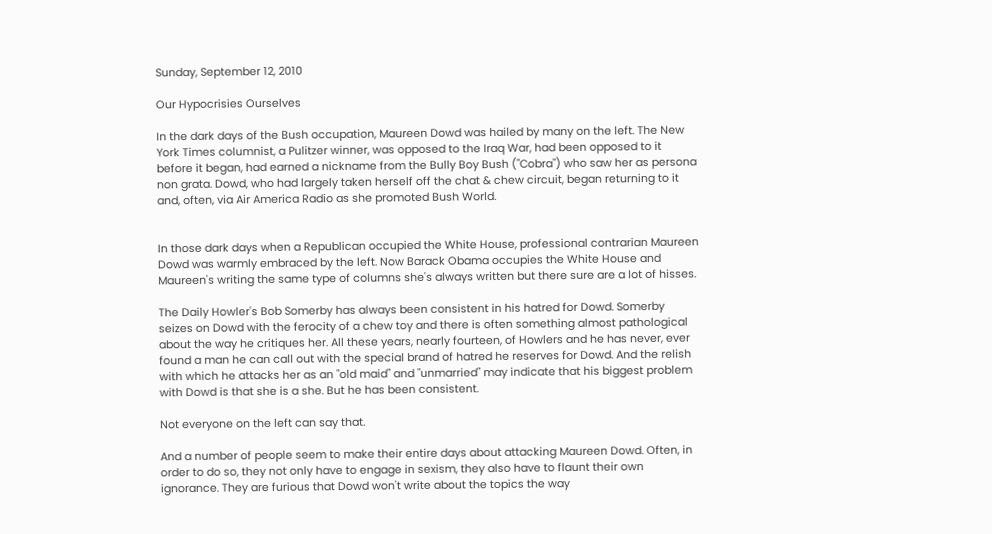Sunday, September 12, 2010

Our Hypocrisies Ourselves

In the dark days of the Bush occupation, Maureen Dowd was hailed by many on the left. The New York Times columnist, a Pulitzer winner, was opposed to the Iraq War, had been opposed to it before it began, had earned a nickname from the Bully Boy Bush ("Cobra") who saw her as persona non grata. Dowd, who had largely taken herself off the chat & chew circuit, began returning to it and, often, via Air America Radio as she promoted Bush World.


In those dark days when a Republican occupied the White House, professional contrarian Maureen Dowd was warmly embraced by the left. Now Barack Obama occupies the White House and Maureen's writing the same type of columns she's always written but there sure are a lot of hisses.

The Daily Howler's Bob Somerby has always been consistent in his hatred for Dowd. Somerby seizes on Dowd with the ferocity of a chew toy and there is often something almost pathological about the way he critiques her. All these years, nearly fourteen, of Howlers and he has never, ever found a man he can call out with the special brand of hatred he reserves for Dowd. And the relish with which he attacks her as an "old maid" and "unmarried" may indicate that his biggest problem with Dowd is that she is a she. But he has been consistent.

Not everyone on the left can say that.

And a number of people seem to make their entire days about attacking Maureen Dowd. Often, in order to do so, they not only have to engage in sexism, they also have to flaunt their own ignorance. They are furious that Dowd won't write about the topics the way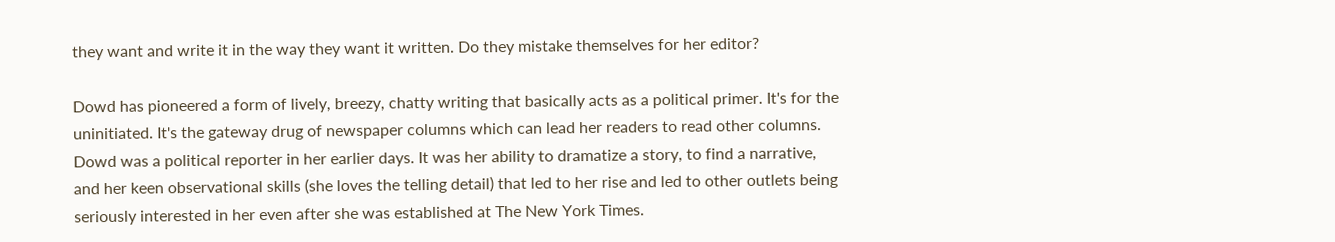they want and write it in the way they want it written. Do they mistake themselves for her editor?

Dowd has pioneered a form of lively, breezy, chatty writing that basically acts as a political primer. It's for the uninitiated. It's the gateway drug of newspaper columns which can lead her readers to read other columns. Dowd was a political reporter in her earlier days. It was her ability to dramatize a story, to find a narrative, and her keen observational skills (she loves the telling detail) that led to her rise and led to other outlets being seriously interested in her even after she was established at The New York Times.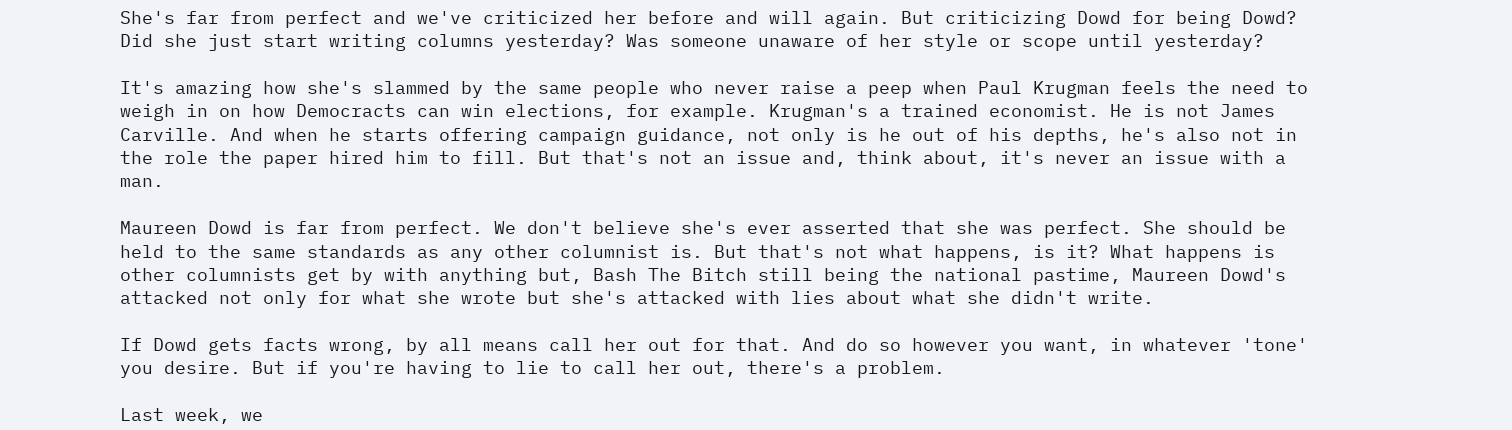She's far from perfect and we've criticized her before and will again. But criticizing Dowd for being Dowd? Did she just start writing columns yesterday? Was someone unaware of her style or scope until yesterday?

It's amazing how she's slammed by the same people who never raise a peep when Paul Krugman feels the need to weigh in on how Democracts can win elections, for example. Krugman's a trained economist. He is not James Carville. And when he starts offering campaign guidance, not only is he out of his depths, he's also not in the role the paper hired him to fill. But that's not an issue and, think about, it's never an issue with a man.

Maureen Dowd is far from perfect. We don't believe she's ever asserted that she was perfect. She should be held to the same standards as any other columnist is. But that's not what happens, is it? What happens is other columnists get by with anything but, Bash The Bitch still being the national pastime, Maureen Dowd's attacked not only for what she wrote but she's attacked with lies about what she didn't write.

If Dowd gets facts wrong, by all means call her out for that. And do so however you want, in whatever 'tone' you desire. But if you're having to lie to call her out, there's a problem.

Last week, we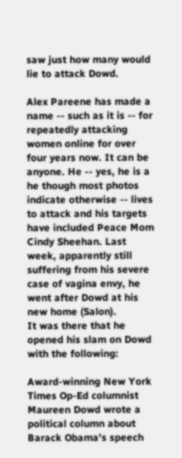saw just how many would lie to attack Dowd.

Alex Pareene has made a name -- such as it is -- for repeatedly attacking women online for over four years now. It can be anyone. He -- yes, he is a he though most photos indicate otherwise -- lives to attack and his targets have included Peace Mom Cindy Sheehan. Last week, apparently still suffering from his severe case of vagina envy, he went after Dowd at his new home (Salon).
It was there that he opened his slam on Dowd with the following:

Award-winning New York Times Op-Ed columnist Maureen Dowd wrote a political column about Barack Obama's speech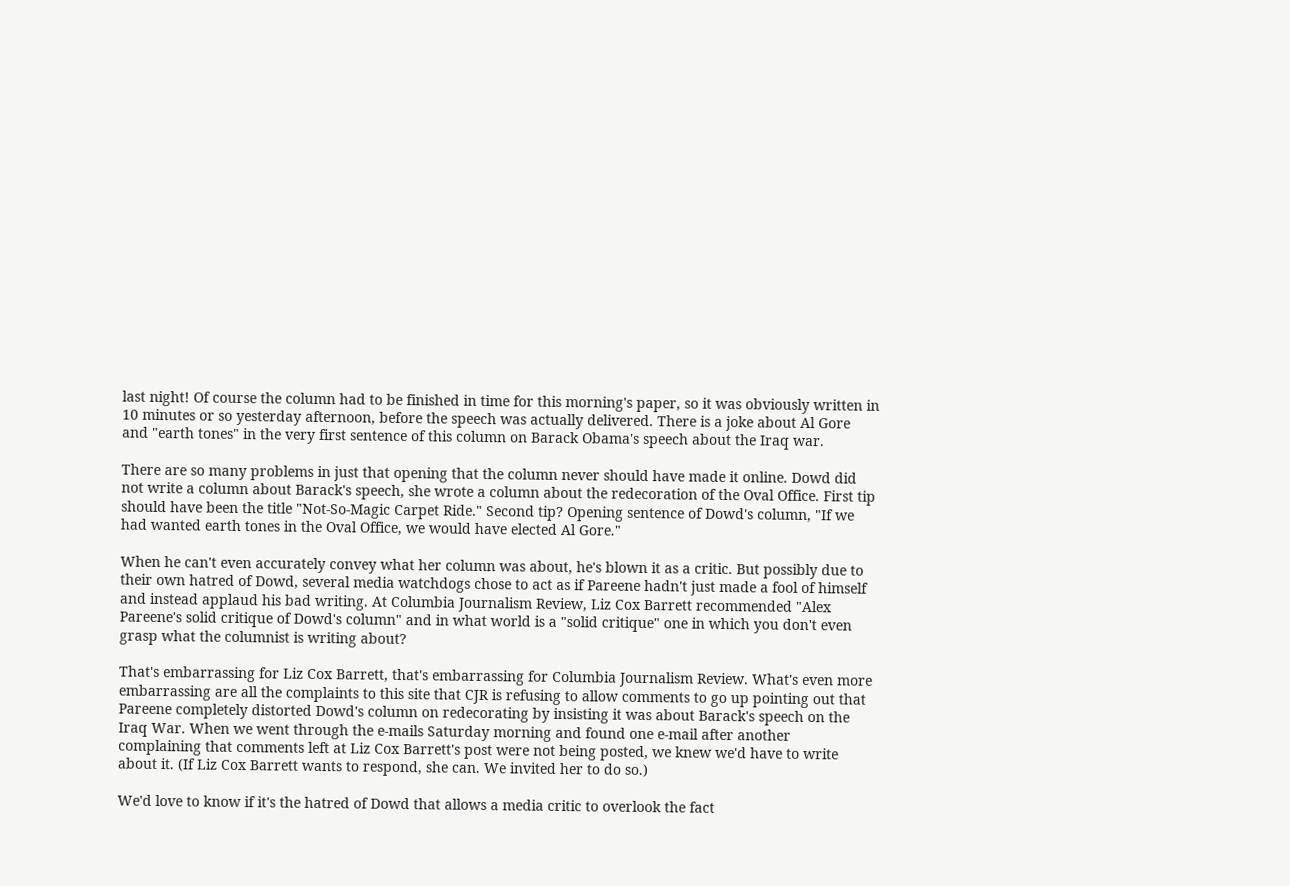last night! Of course the column had to be finished in time for this morning's paper, so it was obviously written in 10 minutes or so yesterday afternoon, before the speech was actually delivered. There is a joke about Al Gore and "earth tones" in the very first sentence of this column on Barack Obama's speech about the Iraq war.

There are so many problems in just that opening that the column never should have made it online. Dowd did not write a column about Barack's speech, she wrote a column about the redecoration of the Oval Office. First tip should have been the title "Not-So-Magic Carpet Ride." Second tip? Opening sentence of Dowd's column, "If we had wanted earth tones in the Oval Office, we would have elected Al Gore."

When he can't even accurately convey what her column was about, he's blown it as a critic. But possibly due to their own hatred of Dowd, several media watchdogs chose to act as if Pareene hadn't just made a fool of himself and instead applaud his bad writing. At Columbia Journalism Review, Liz Cox Barrett recommended "Alex Pareene's solid critique of Dowd's column" and in what world is a "solid critique" one in which you don't even grasp what the columnist is writing about?

That's embarrassing for Liz Cox Barrett, that's embarrassing for Columbia Journalism Review. What's even more embarrassing are all the complaints to this site that CJR is refusing to allow comments to go up pointing out that Pareene completely distorted Dowd's column on redecorating by insisting it was about Barack's speech on the Iraq War. When we went through the e-mails Saturday morning and found one e-mail after another complaining that comments left at Liz Cox Barrett's post were not being posted, we knew we'd have to write about it. (If Liz Cox Barrett wants to respond, she can. We invited her to do so.)

We'd love to know if it's the hatred of Dowd that allows a media critic to overlook the fact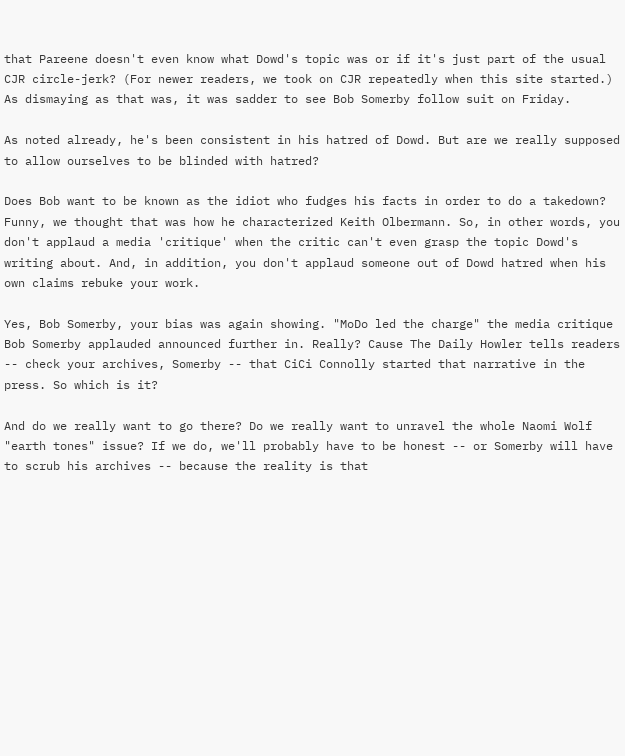that Pareene doesn't even know what Dowd's topic was or if it's just part of the usual CJR circle-jerk? (For newer readers, we took on CJR repeatedly when this site started.) As dismaying as that was, it was sadder to see Bob Somerby follow suit on Friday.

As noted already, he's been consistent in his hatred of Dowd. But are we really supposed to allow ourselves to be blinded with hatred?

Does Bob want to be known as the idiot who fudges his facts in order to do a takedown? Funny, we thought that was how he characterized Keith Olbermann. So, in other words, you don't applaud a media 'critique' when the critic can't even grasp the topic Dowd's writing about. And, in addition, you don't applaud someone out of Dowd hatred when his own claims rebuke your work.

Yes, Bob Somerby, your bias was again showing. "MoDo led the charge" the media critique Bob Somerby applauded announced further in. Really? Cause The Daily Howler tells readers -- check your archives, Somerby -- that CiCi Connolly started that narrative in the press. So which is it?

And do we really want to go there? Do we really want to unravel the whole Naomi Wolf "earth tones" issue? If we do, we'll probably have to be honest -- or Somerby will have to scrub his archives -- because the reality is that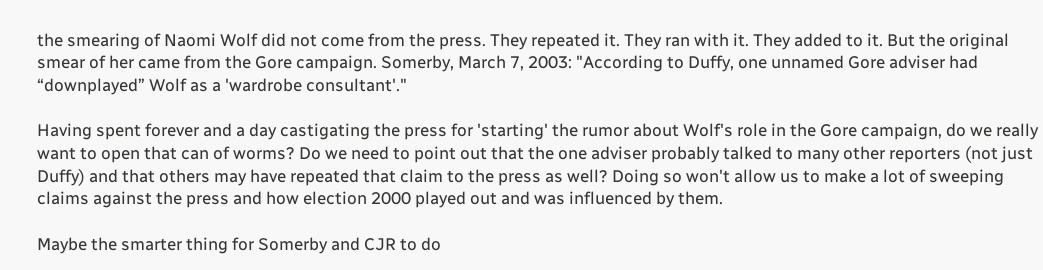the smearing of Naomi Wolf did not come from the press. They repeated it. They ran with it. They added to it. But the original smear of her came from the Gore campaign. Somerby, March 7, 2003: "According to Duffy, one unnamed Gore adviser had “downplayed” Wolf as a 'wardrobe consultant'."

Having spent forever and a day castigating the press for 'starting' the rumor about Wolf's role in the Gore campaign, do we really want to open that can of worms? Do we need to point out that the one adviser probably talked to many other reporters (not just Duffy) and that others may have repeated that claim to the press as well? Doing so won't allow us to make a lot of sweeping claims against the press and how election 2000 played out and was influenced by them.

Maybe the smarter thing for Somerby and CJR to do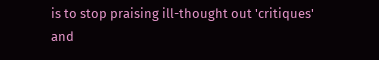is to stop praising ill-thought out 'critiques' and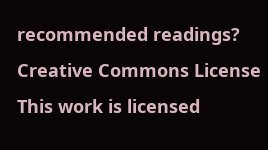recommended readings?
Creative Commons License
This work is licensed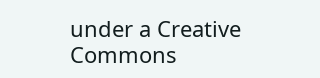under a Creative Commons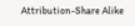Attribution-Share Alike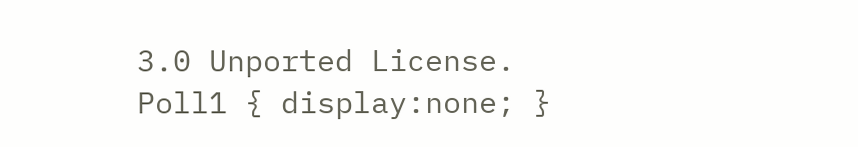3.0 Unported License.
Poll1 { display:none; }